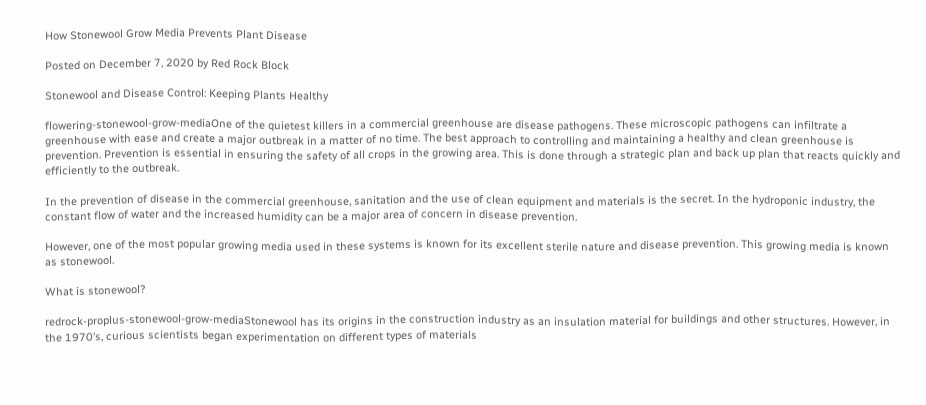How Stonewool Grow Media Prevents Plant Disease

Posted on December 7, 2020 by Red Rock Block

Stonewool and Disease Control: Keeping Plants Healthy

flowering-stonewool-grow-mediaOne of the quietest killers in a commercial greenhouse are disease pathogens. These microscopic pathogens can infiltrate a greenhouse with ease and create a major outbreak in a matter of no time. The best approach to controlling and maintaining a healthy and clean greenhouse is prevention. Prevention is essential in ensuring the safety of all crops in the growing area. This is done through a strategic plan and back up plan that reacts quickly and efficiently to the outbreak.

In the prevention of disease in the commercial greenhouse, sanitation and the use of clean equipment and materials is the secret. In the hydroponic industry, the constant flow of water and the increased humidity can be a major area of concern in disease prevention.

However, one of the most popular growing media used in these systems is known for its excellent sterile nature and disease prevention. This growing media is known as stonewool.

What is stonewool?

redrock-proplus-stonewool-grow-mediaStonewool has its origins in the construction industry as an insulation material for buildings and other structures. However, in the 1970’s, curious scientists began experimentation on different types of materials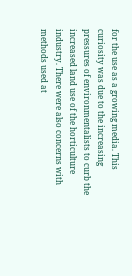for the use as a growing media. This curiosity was due to the increasing pressures of environmentalists to curb the increased land use of the horticulture industry. There were also concerns with methods used at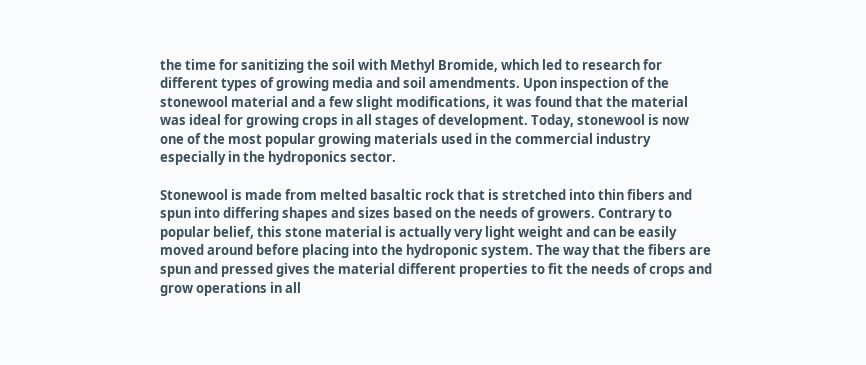the time for sanitizing the soil with Methyl Bromide, which led to research for different types of growing media and soil amendments. Upon inspection of the stonewool material and a few slight modifications, it was found that the material was ideal for growing crops in all stages of development. Today, stonewool is now one of the most popular growing materials used in the commercial industry especially in the hydroponics sector.

Stonewool is made from melted basaltic rock that is stretched into thin fibers and spun into differing shapes and sizes based on the needs of growers. Contrary to popular belief, this stone material is actually very light weight and can be easily moved around before placing into the hydroponic system. The way that the fibers are spun and pressed gives the material different properties to fit the needs of crops and grow operations in all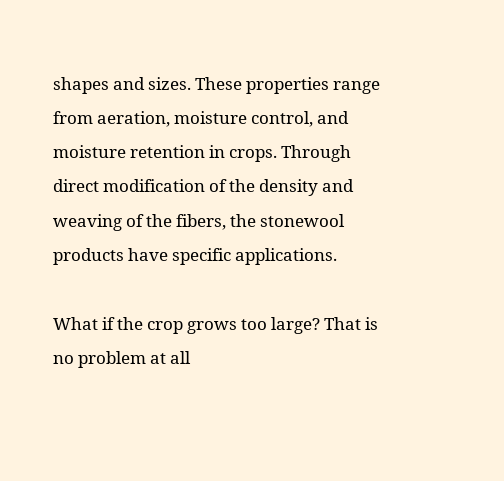shapes and sizes. These properties range from aeration, moisture control, and moisture retention in crops. Through direct modification of the density and weaving of the fibers, the stonewool products have specific applications.

What if the crop grows too large? That is no problem at all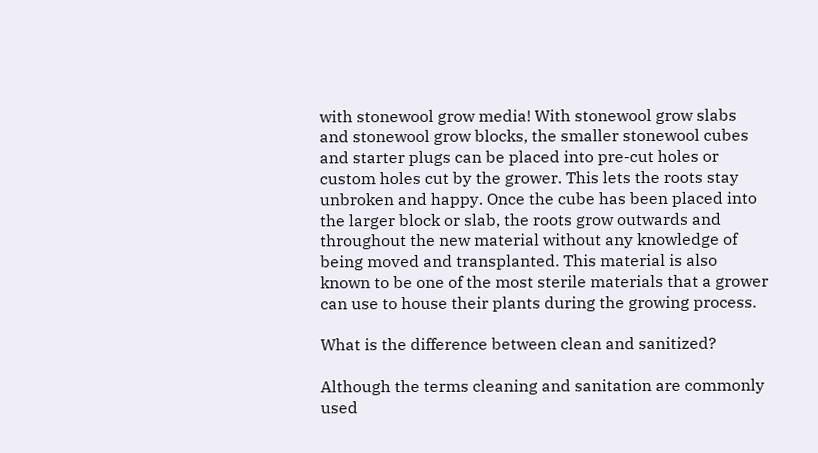with stonewool grow media! With stonewool grow slabs and stonewool grow blocks, the smaller stonewool cubes and starter plugs can be placed into pre-cut holes or custom holes cut by the grower. This lets the roots stay unbroken and happy. Once the cube has been placed into the larger block or slab, the roots grow outwards and throughout the new material without any knowledge of being moved and transplanted. This material is also known to be one of the most sterile materials that a grower can use to house their plants during the growing process.

What is the difference between clean and sanitized?

Although the terms cleaning and sanitation are commonly used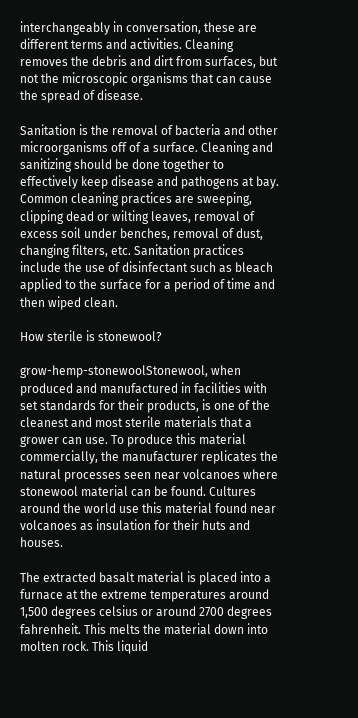interchangeably in conversation, these are different terms and activities. Cleaning removes the debris and dirt from surfaces, but not the microscopic organisms that can cause the spread of disease.

Sanitation is the removal of bacteria and other microorganisms off of a surface. Cleaning and sanitizing should be done together to effectively keep disease and pathogens at bay. Common cleaning practices are sweeping, clipping dead or wilting leaves, removal of excess soil under benches, removal of dust, changing filters, etc. Sanitation practices include the use of disinfectant such as bleach applied to the surface for a period of time and then wiped clean.

How sterile is stonewool?

grow-hemp-stonewoolStonewool, when produced and manufactured in facilities with set standards for their products, is one of the cleanest and most sterile materials that a grower can use. To produce this material commercially, the manufacturer replicates the natural processes seen near volcanoes where stonewool material can be found. Cultures around the world use this material found near volcanoes as insulation for their huts and houses.

The extracted basalt material is placed into a furnace at the extreme temperatures around 1,500 degrees celsius or around 2700 degrees fahrenheit. This melts the material down into molten rock. This liquid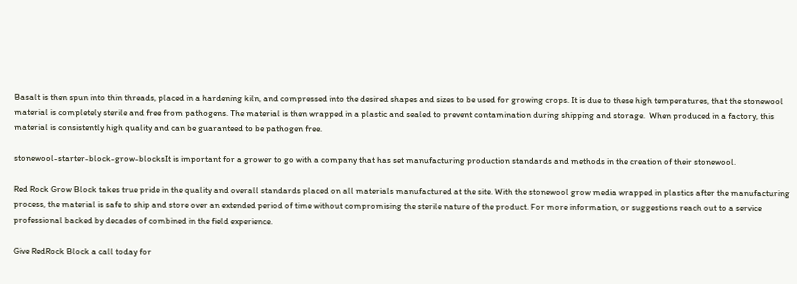Basalt is then spun into thin threads, placed in a hardening kiln, and compressed into the desired shapes and sizes to be used for growing crops. It is due to these high temperatures, that the stonewool material is completely sterile and free from pathogens. The material is then wrapped in a plastic and sealed to prevent contamination during shipping and storage.  When produced in a factory, this material is consistently high quality and can be guaranteed to be pathogen free.

stonewool-starter-block-grow-blocksIt is important for a grower to go with a company that has set manufacturing production standards and methods in the creation of their stonewool.

Red Rock Grow Block takes true pride in the quality and overall standards placed on all materials manufactured at the site. With the stonewool grow media wrapped in plastics after the manufacturing process, the material is safe to ship and store over an extended period of time without compromising the sterile nature of the product. For more information, or suggestions reach out to a service professional backed by decades of combined in the field experience.

Give RedRock Block a call today for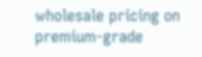wholesale pricing on premium-grade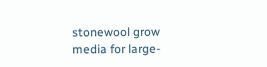stonewool grow media for large-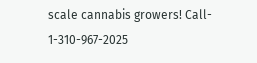scale cannabis growers! Call- 1-310-967-2025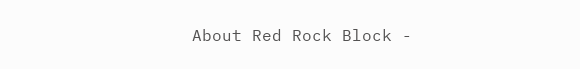About Red Rock Block -